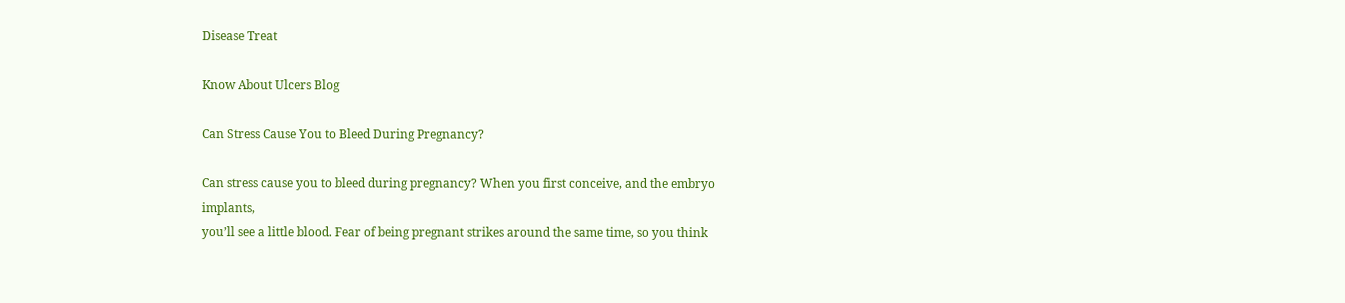Disease Treat

Know About Ulcers Blog

Can Stress Cause You to Bleed During Pregnancy?

Can stress cause you to bleed during pregnancy? When you first conceive, and the embryo implants,
you’ll see a little blood. Fear of being pregnant strikes around the same time, so you think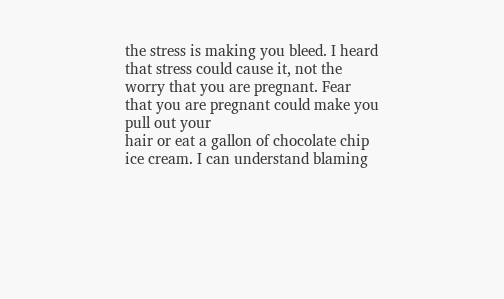the stress is making you bleed. I heard that stress could cause it, not the
worry that you are pregnant. Fear that you are pregnant could make you pull out your
hair or eat a gallon of chocolate chip ice cream. I can understand blaming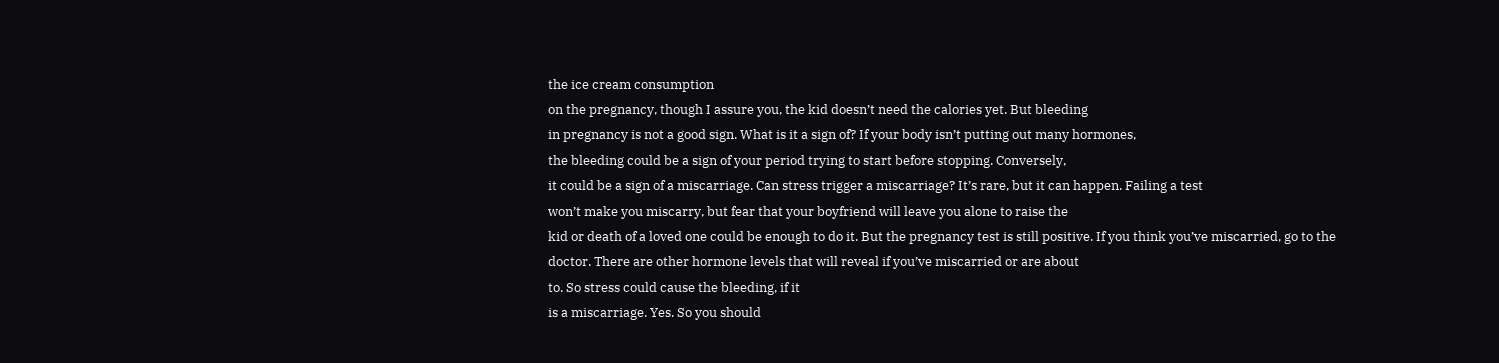the ice cream consumption
on the pregnancy, though I assure you, the kid doesn’t need the calories yet. But bleeding
in pregnancy is not a good sign. What is it a sign of? If your body isn’t putting out many hormones,
the bleeding could be a sign of your period trying to start before stopping. Conversely,
it could be a sign of a miscarriage. Can stress trigger a miscarriage? It’s rare, but it can happen. Failing a test
won’t make you miscarry, but fear that your boyfriend will leave you alone to raise the
kid or death of a loved one could be enough to do it. But the pregnancy test is still positive. If you think you’ve miscarried, go to the
doctor. There are other hormone levels that will reveal if you’ve miscarried or are about
to. So stress could cause the bleeding, if it
is a miscarriage. Yes. So you should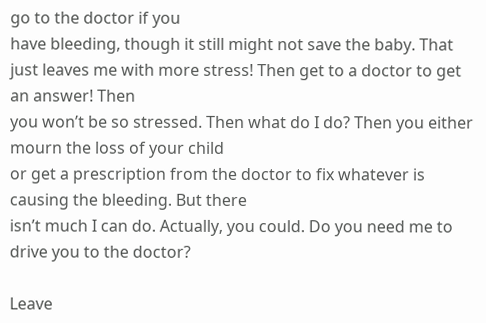go to the doctor if you
have bleeding, though it still might not save the baby. That just leaves me with more stress! Then get to a doctor to get an answer! Then
you won’t be so stressed. Then what do I do? Then you either mourn the loss of your child
or get a prescription from the doctor to fix whatever is causing the bleeding. But there
isn’t much I can do. Actually, you could. Do you need me to drive you to the doctor?

Leave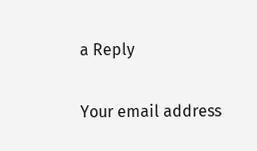a Reply

Your email address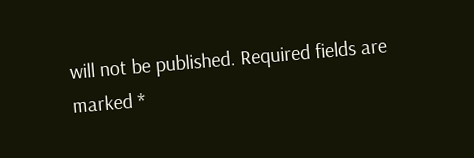will not be published. Required fields are marked *